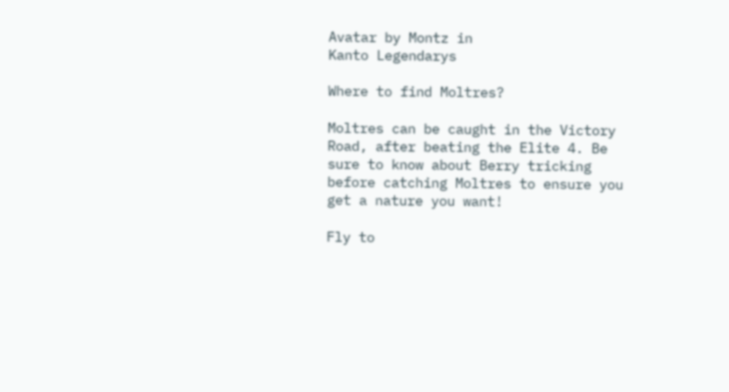Avatar by Montz in
Kanto Legendarys

Where to find Moltres?

Moltres can be caught in the Victory Road, after beating the Elite 4. Be sure to know about Berry tricking before catching Moltres to ensure you get a nature you want!

Fly to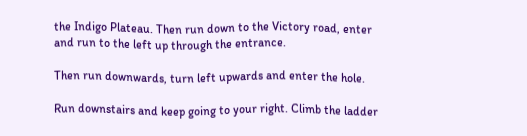the Indigo Plateau. Then run down to the Victory road, enter and run to the left up through the entrance.

Then run downwards, turn left upwards and enter the hole.

Run downstairs and keep going to your right. Climb the ladder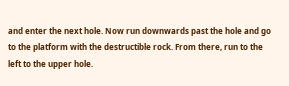and enter the next hole. Now run downwards past the hole and go to the platform with the destructible rock. From there, run to the left to the upper hole.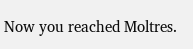Now you reached Moltres.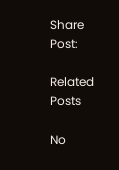Share Post:

Related Posts

No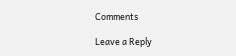Comments

Leave a Reply